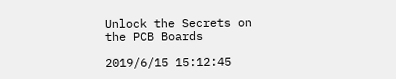Unlock the Secrets on the PCB Boards

2019/6/15 15:12:45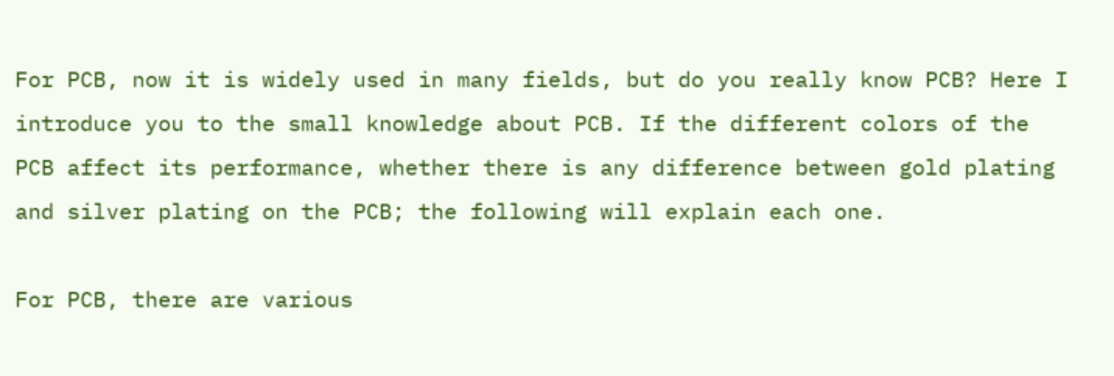For PCB, now it is widely used in many fields, but do you really know PCB? Here I introduce you to the small knowledge about PCB. If the different colors of the PCB affect its performance, whether there is any difference between gold plating and silver plating on the PCB; the following will explain each one.

For PCB, there are various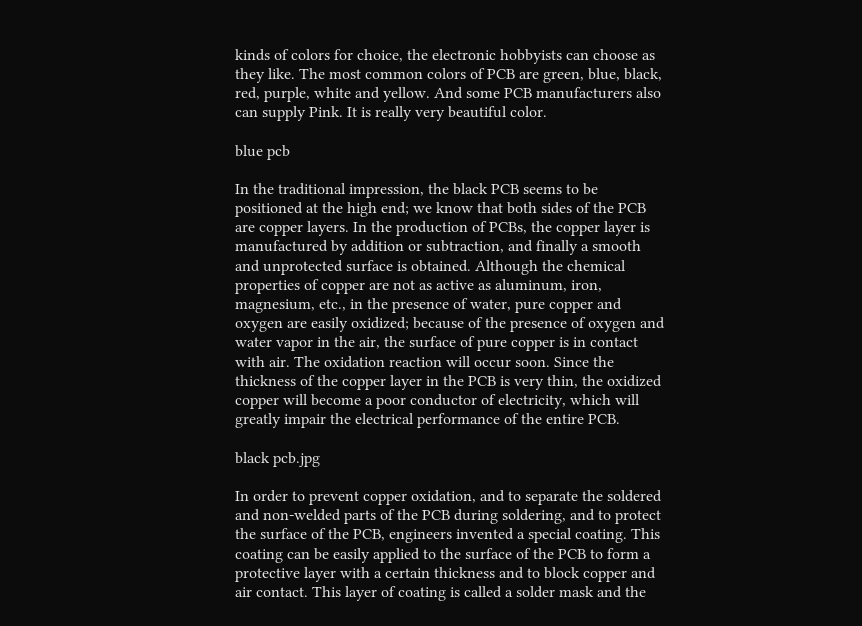kinds of colors for choice, the electronic hobbyists can choose as they like. The most common colors of PCB are green, blue, black, red, purple, white and yellow. And some PCB manufacturers also can supply Pink. It is really very beautiful color.

blue pcb

In the traditional impression, the black PCB seems to be positioned at the high end; we know that both sides of the PCB are copper layers. In the production of PCBs, the copper layer is manufactured by addition or subtraction, and finally a smooth and unprotected surface is obtained. Although the chemical properties of copper are not as active as aluminum, iron, magnesium, etc., in the presence of water, pure copper and oxygen are easily oxidized; because of the presence of oxygen and water vapor in the air, the surface of pure copper is in contact with air. The oxidation reaction will occur soon. Since the thickness of the copper layer in the PCB is very thin, the oxidized copper will become a poor conductor of electricity, which will greatly impair the electrical performance of the entire PCB.

black pcb.jpg

In order to prevent copper oxidation, and to separate the soldered and non-welded parts of the PCB during soldering, and to protect the surface of the PCB, engineers invented a special coating. This coating can be easily applied to the surface of the PCB to form a protective layer with a certain thickness and to block copper and air contact. This layer of coating is called a solder mask and the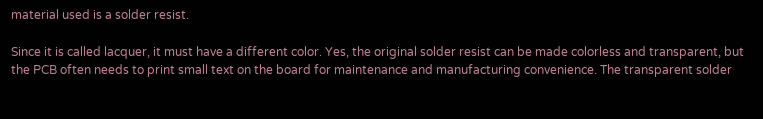material used is a solder resist.

Since it is called lacquer, it must have a different color. Yes, the original solder resist can be made colorless and transparent, but the PCB often needs to print small text on the board for maintenance and manufacturing convenience. The transparent solder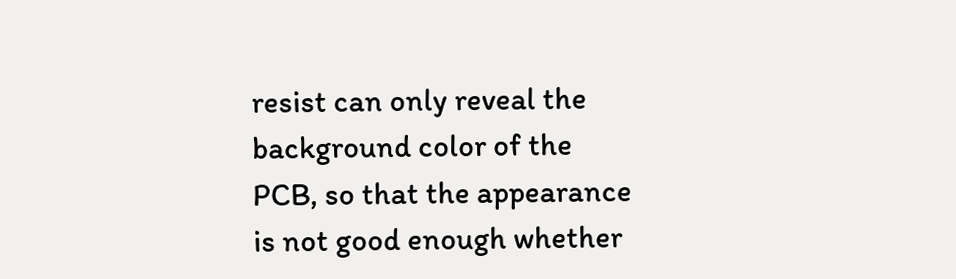resist can only reveal the background color of the PCB, so that the appearance is not good enough whether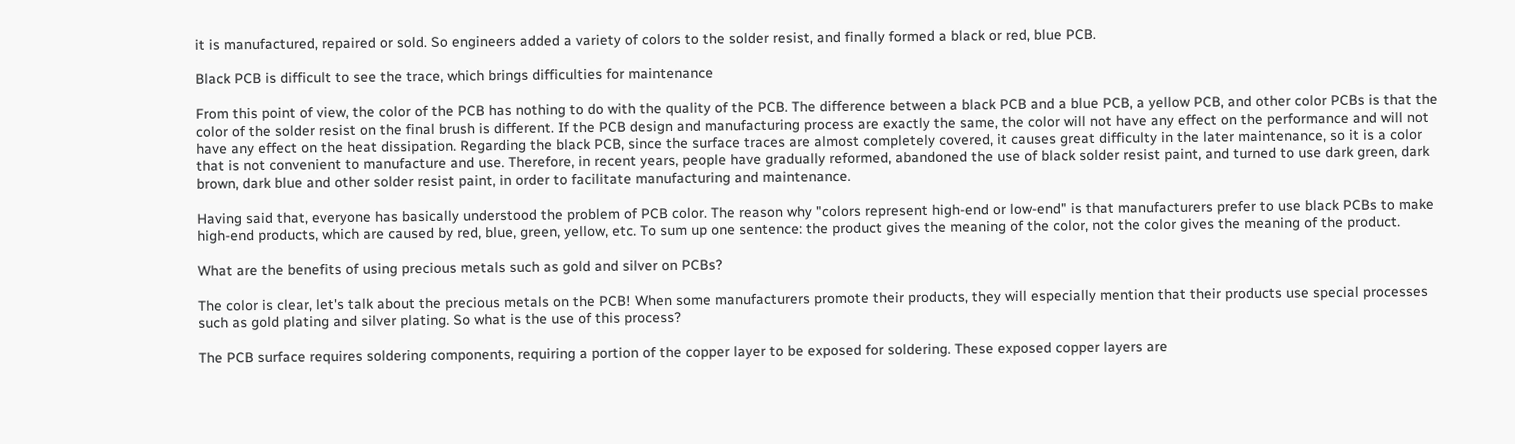it is manufactured, repaired or sold. So engineers added a variety of colors to the solder resist, and finally formed a black or red, blue PCB.

Black PCB is difficult to see the trace, which brings difficulties for maintenance

From this point of view, the color of the PCB has nothing to do with the quality of the PCB. The difference between a black PCB and a blue PCB, a yellow PCB, and other color PCBs is that the color of the solder resist on the final brush is different. If the PCB design and manufacturing process are exactly the same, the color will not have any effect on the performance and will not have any effect on the heat dissipation. Regarding the black PCB, since the surface traces are almost completely covered, it causes great difficulty in the later maintenance, so it is a color that is not convenient to manufacture and use. Therefore, in recent years, people have gradually reformed, abandoned the use of black solder resist paint, and turned to use dark green, dark brown, dark blue and other solder resist paint, in order to facilitate manufacturing and maintenance.

Having said that, everyone has basically understood the problem of PCB color. The reason why "colors represent high-end or low-end" is that manufacturers prefer to use black PCBs to make high-end products, which are caused by red, blue, green, yellow, etc. To sum up one sentence: the product gives the meaning of the color, not the color gives the meaning of the product.

What are the benefits of using precious metals such as gold and silver on PCBs?

The color is clear, let's talk about the precious metals on the PCB! When some manufacturers promote their products, they will especially mention that their products use special processes such as gold plating and silver plating. So what is the use of this process?

The PCB surface requires soldering components, requiring a portion of the copper layer to be exposed for soldering. These exposed copper layers are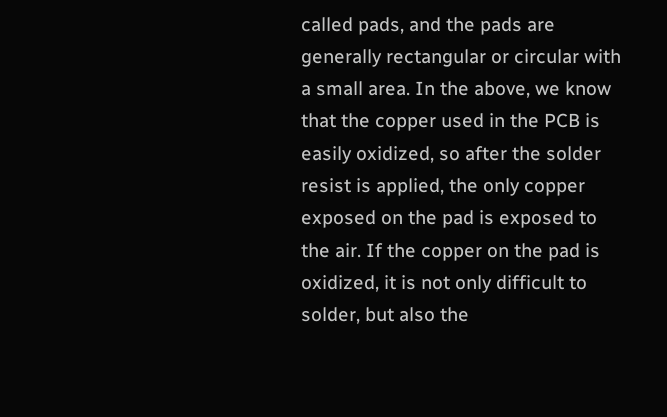called pads, and the pads are generally rectangular or circular with a small area. In the above, we know that the copper used in the PCB is easily oxidized, so after the solder resist is applied, the only copper exposed on the pad is exposed to the air. If the copper on the pad is oxidized, it is not only difficult to solder, but also the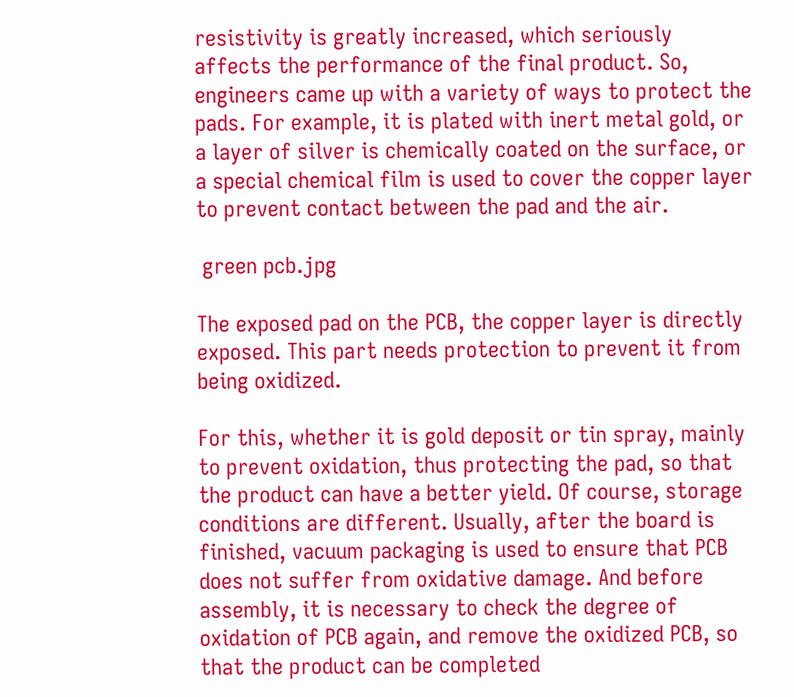resistivity is greatly increased, which seriously affects the performance of the final product. So, engineers came up with a variety of ways to protect the pads. For example, it is plated with inert metal gold, or a layer of silver is chemically coated on the surface, or a special chemical film is used to cover the copper layer to prevent contact between the pad and the air.

 green pcb.jpg

The exposed pad on the PCB, the copper layer is directly exposed. This part needs protection to prevent it from being oxidized.

For this, whether it is gold deposit or tin spray, mainly to prevent oxidation, thus protecting the pad, so that the product can have a better yield. Of course, storage conditions are different. Usually, after the board is finished, vacuum packaging is used to ensure that PCB does not suffer from oxidative damage. And before assembly, it is necessary to check the degree of oxidation of PCB again, and remove the oxidized PCB, so that the product can be completed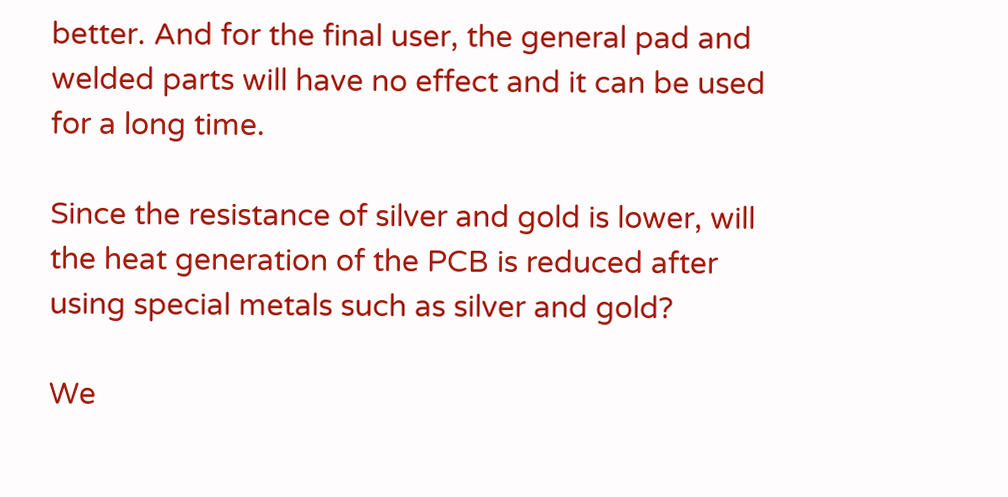better. And for the final user, the general pad and welded parts will have no effect and it can be used for a long time.

Since the resistance of silver and gold is lower, will the heat generation of the PCB is reduced after using special metals such as silver and gold?

We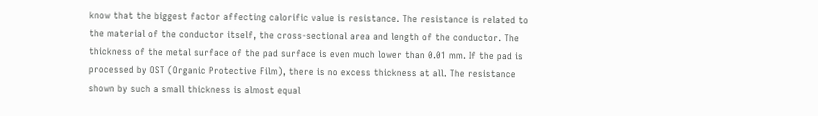know that the biggest factor affecting calorific value is resistance. The resistance is related to the material of the conductor itself, the cross-sectional area and length of the conductor. The thickness of the metal surface of the pad surface is even much lower than 0.01 mm. If the pad is processed by OST (Organic Protective Film), there is no excess thickness at all. The resistance shown by such a small thickness is almost equal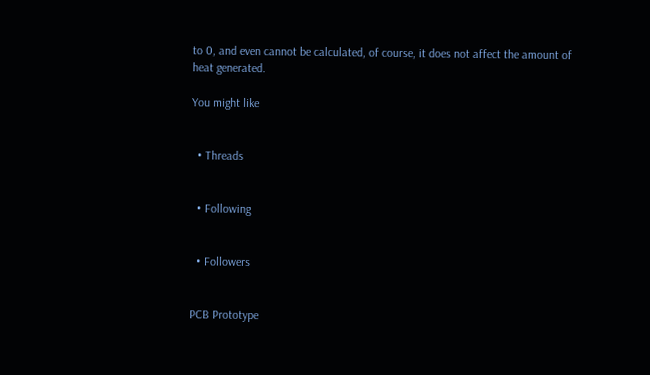to 0, and even cannot be calculated, of course, it does not affect the amount of heat generated.

You might like


  • Threads


  • Following


  • Followers


PCB Prototype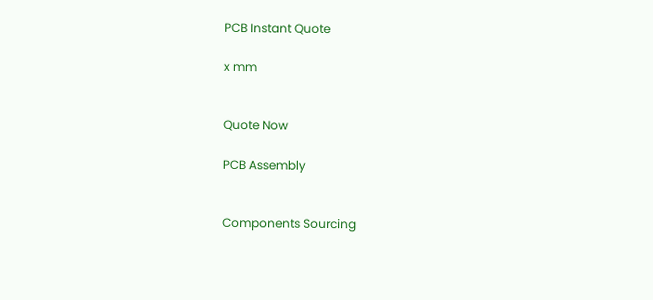PCB Instant Quote

x mm


Quote Now

PCB Assembly


Components Sourcing